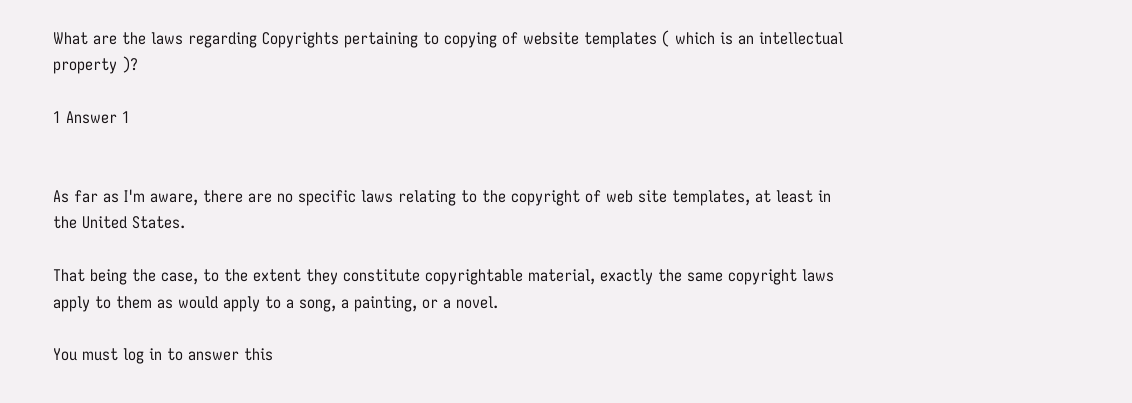What are the laws regarding Copyrights pertaining to copying of website templates ( which is an intellectual property )?

1 Answer 1


As far as I'm aware, there are no specific laws relating to the copyright of web site templates, at least in the United States.

That being the case, to the extent they constitute copyrightable material, exactly the same copyright laws apply to them as would apply to a song, a painting, or a novel.

You must log in to answer this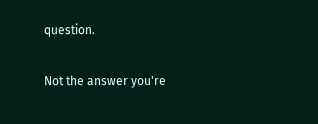question.

Not the answer you're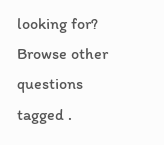looking for? Browse other questions tagged .